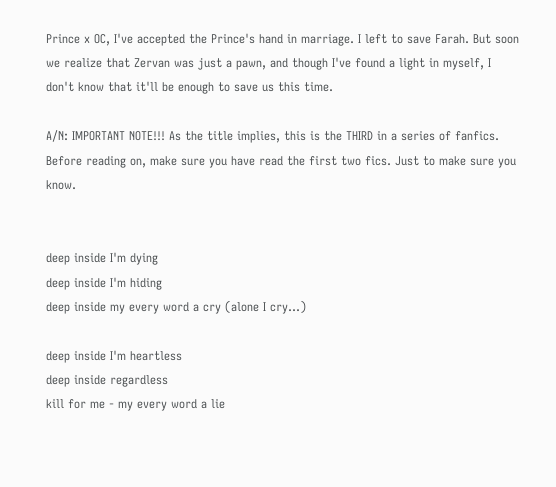Prince x OC, I've accepted the Prince's hand in marriage. I left to save Farah. But soon we realize that Zervan was just a pawn, and though I've found a light in myself, I don't know that it'll be enough to save us this time.

A/N: IMPORTANT NOTE!!! As the title implies, this is the THIRD in a series of fanfics. Before reading on, make sure you have read the first two fics. Just to make sure you know.


deep inside I'm dying
deep inside I'm hiding
deep inside my every word a cry (alone I cry...)

deep inside I'm heartless
deep inside regardless
kill for me - my every word a lie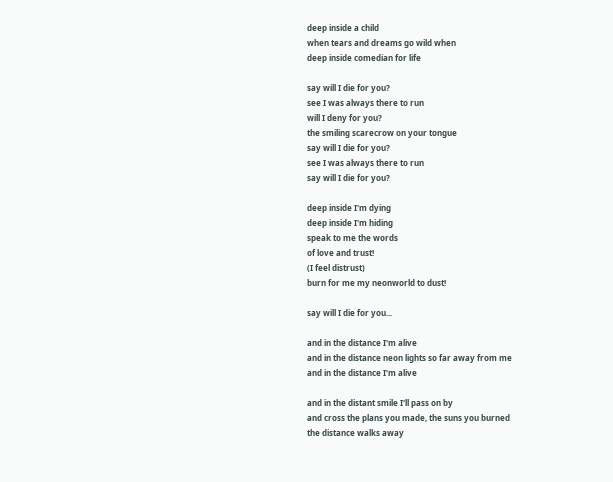deep inside a child
when tears and dreams go wild when
deep inside comedian for life

say will I die for you?
see I was always there to run
will I deny for you?
the smiling scarecrow on your tongue
say will I die for you?
see I was always there to run
say will I die for you?

deep inside I'm dying
deep inside I'm hiding
speak to me the words
of love and trust!
(I feel distrust)
burn for me my neonworld to dust!

say will I die for you...

and in the distance I'm alive
and in the distance neon lights so far away from me
and in the distance I'm alive

and in the distant smile I'll pass on by
and cross the plans you made, the suns you burned
the distance walks away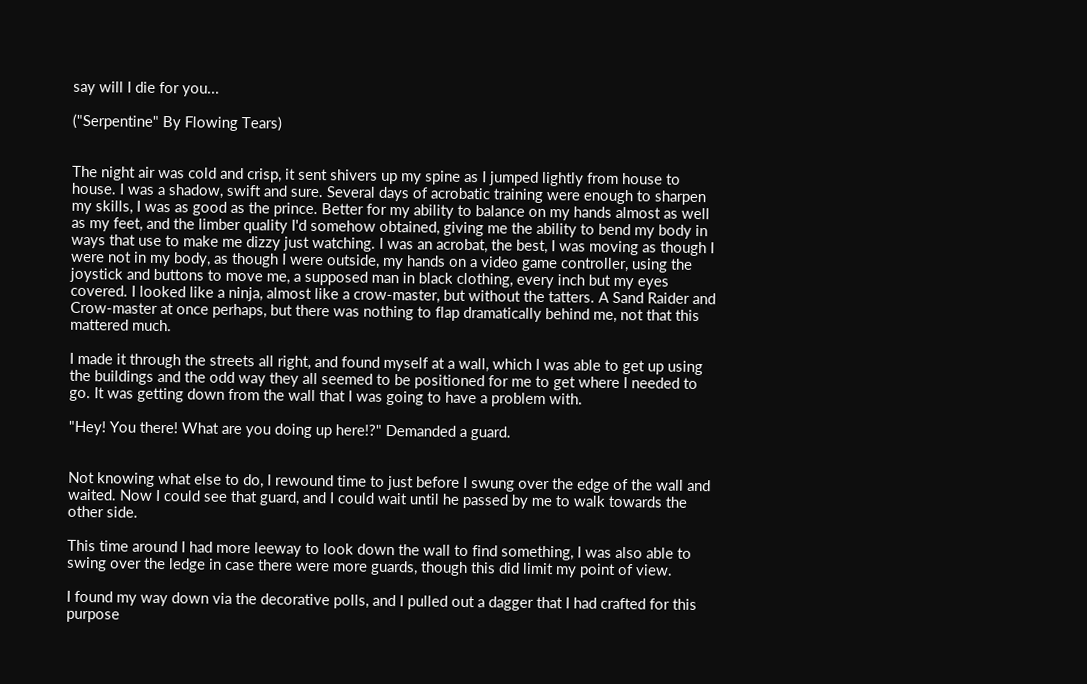say will I die for you...

("Serpentine" By Flowing Tears)


The night air was cold and crisp, it sent shivers up my spine as I jumped lightly from house to house. I was a shadow, swift and sure. Several days of acrobatic training were enough to sharpen my skills, I was as good as the prince. Better for my ability to balance on my hands almost as well as my feet, and the limber quality I'd somehow obtained, giving me the ability to bend my body in ways that use to make me dizzy just watching. I was an acrobat, the best, I was moving as though I were not in my body, as though I were outside, my hands on a video game controller, using the joystick and buttons to move me, a supposed man in black clothing, every inch but my eyes covered. I looked like a ninja, almost like a crow-master, but without the tatters. A Sand Raider and Crow-master at once perhaps, but there was nothing to flap dramatically behind me, not that this mattered much.

I made it through the streets all right, and found myself at a wall, which I was able to get up using the buildings and the odd way they all seemed to be positioned for me to get where I needed to go. It was getting down from the wall that I was going to have a problem with.

"Hey! You there! What are you doing up here!?" Demanded a guard.


Not knowing what else to do, I rewound time to just before I swung over the edge of the wall and waited. Now I could see that guard, and I could wait until he passed by me to walk towards the other side.

This time around I had more leeway to look down the wall to find something, I was also able to swing over the ledge in case there were more guards, though this did limit my point of view.

I found my way down via the decorative polls, and I pulled out a dagger that I had crafted for this purpose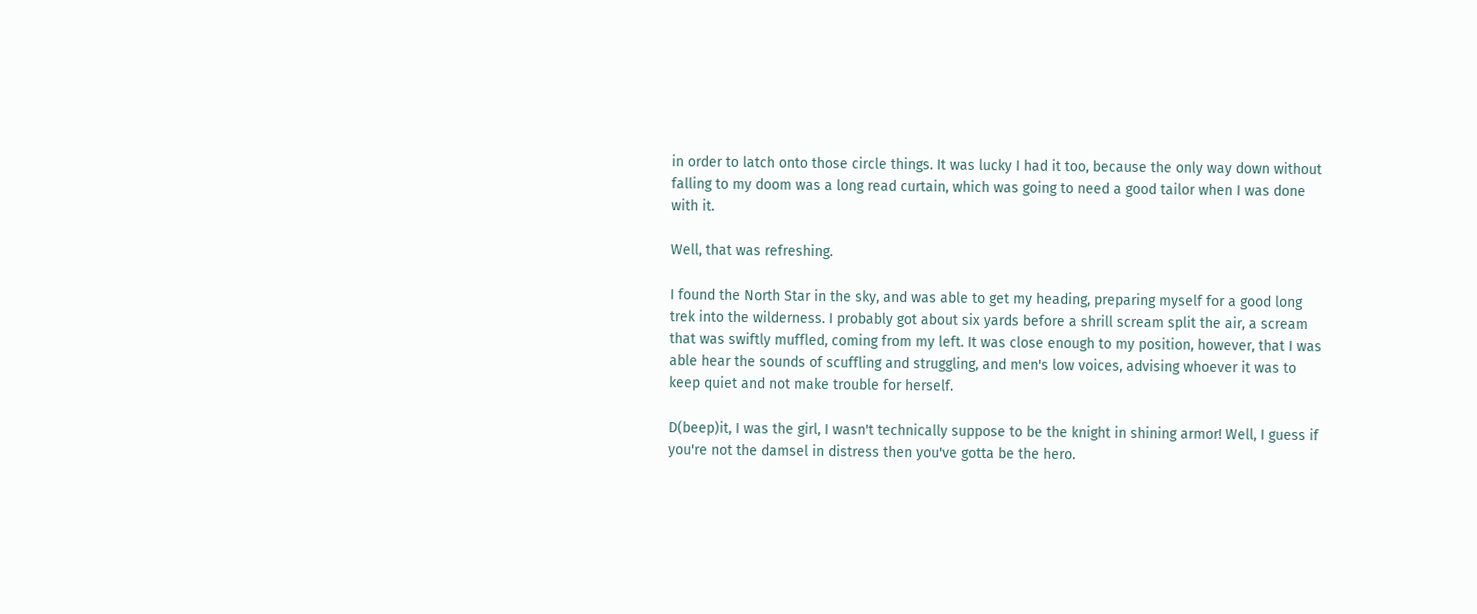in order to latch onto those circle things. It was lucky I had it too, because the only way down without falling to my doom was a long read curtain, which was going to need a good tailor when I was done with it.

Well, that was refreshing.

I found the North Star in the sky, and was able to get my heading, preparing myself for a good long trek into the wilderness. I probably got about six yards before a shrill scream split the air, a scream that was swiftly muffled, coming from my left. It was close enough to my position, however, that I was able hear the sounds of scuffling and struggling, and men's low voices, advising whoever it was to keep quiet and not make trouble for herself.

D(beep)it, I was the girl, I wasn't technically suppose to be the knight in shining armor! Well, I guess if you're not the damsel in distress then you've gotta be the hero.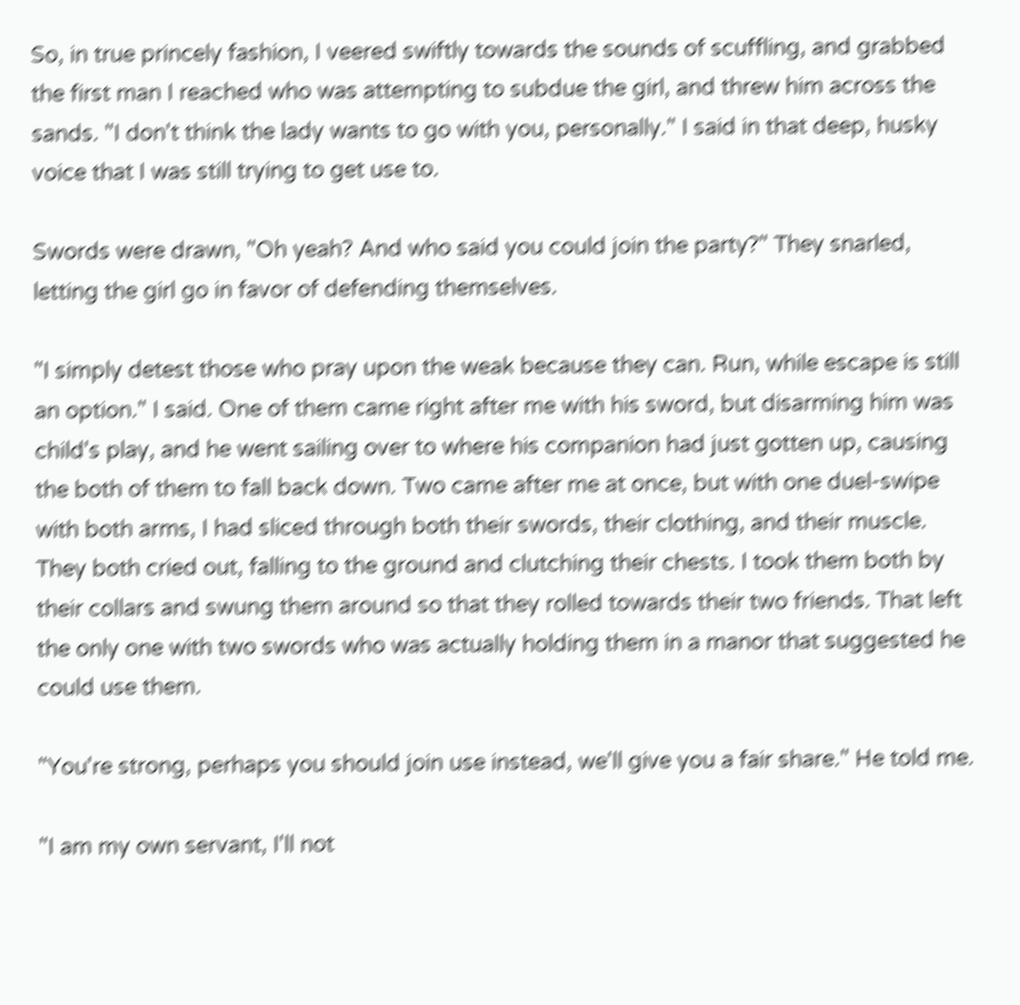So, in true princely fashion, I veered swiftly towards the sounds of scuffling, and grabbed the first man I reached who was attempting to subdue the girl, and threw him across the sands. "I don't think the lady wants to go with you, personally." I said in that deep, husky voice that I was still trying to get use to.

Swords were drawn, "Oh yeah? And who said you could join the party?" They snarled, letting the girl go in favor of defending themselves.

"I simply detest those who pray upon the weak because they can. Run, while escape is still an option." I said. One of them came right after me with his sword, but disarming him was child's play, and he went sailing over to where his companion had just gotten up, causing the both of them to fall back down. Two came after me at once, but with one duel-swipe with both arms, I had sliced through both their swords, their clothing, and their muscle. They both cried out, falling to the ground and clutching their chests. I took them both by their collars and swung them around so that they rolled towards their two friends. That left the only one with two swords who was actually holding them in a manor that suggested he could use them.

"You're strong, perhaps you should join use instead, we'll give you a fair share." He told me.

"I am my own servant, I'll not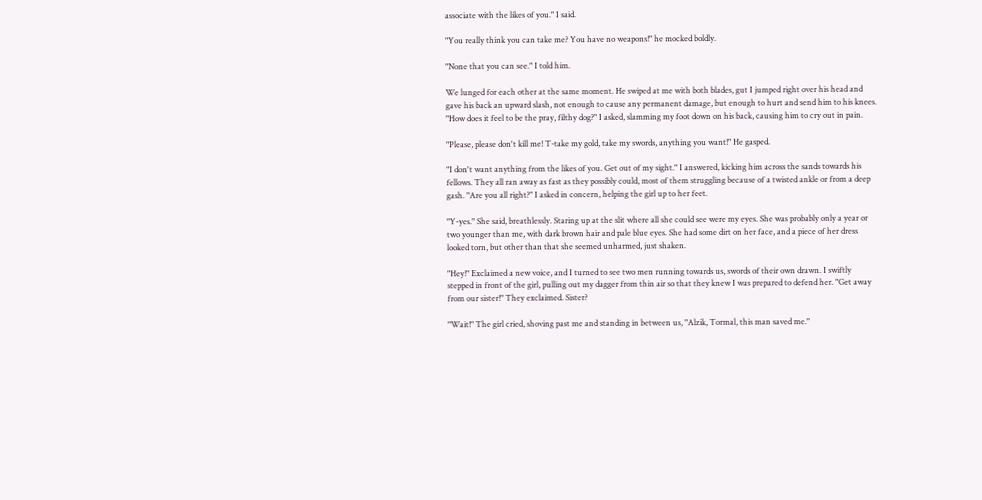associate with the likes of you." I said.

"You really think you can take me? You have no weapons!" he mocked boldly.

"None that you can see." I told him.

We lunged for each other at the same moment. He swiped at me with both blades, gut I jumped right over his head and gave his back an upward slash, not enough to cause any permanent damage, but enough to hurt and send him to his knees. "How does it feel to be the pray, filthy dog?" I asked, slamming my foot down on his back, causing him to cry out in pain.

"Please, please don't kill me! T-take my gold, take my swords, anything you want!" He gasped.

"I don't want anything from the likes of you. Get out of my sight." I answered, kicking him across the sands towards his fellows. They all ran away as fast as they possibly could, most of them struggling because of a twisted ankle or from a deep gash. "Are you all right?" I asked in concern, helping the girl up to her feet.

"Y-yes." She said, breathlessly. Staring up at the slit where all she could see were my eyes. She was probably only a year or two younger than me, with dark brown hair and pale blue eyes. She had some dirt on her face, and a piece of her dress looked torn, but other than that she seemed unharmed, just shaken.

"Hey!" Exclaimed a new voice, and I turned to see two men running towards us, swords of their own drawn. I swiftly stepped in front of the girl, pulling out my dagger from thin air so that they knew I was prepared to defend her. "Get away from our sister!" They exclaimed. Sister?

"Wait!" The girl cried, shoving past me and standing in between us, "Alzik, Tormal, this man saved me."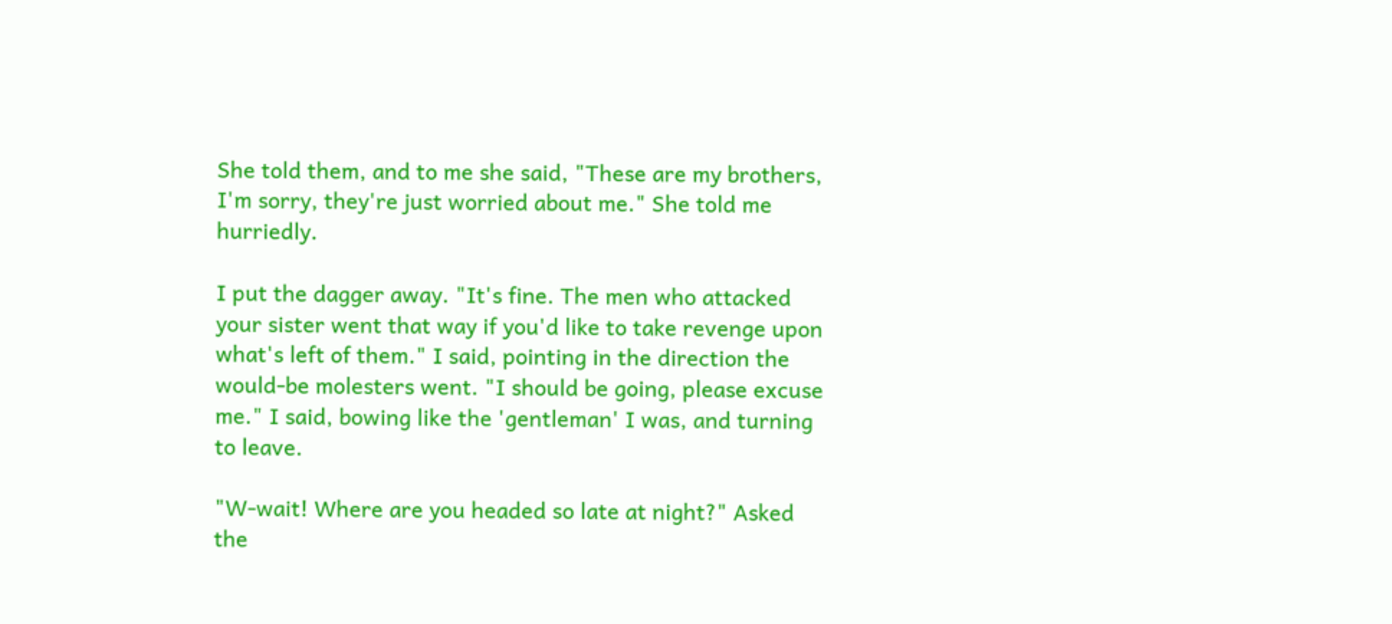She told them, and to me she said, "These are my brothers, I'm sorry, they're just worried about me." She told me hurriedly.

I put the dagger away. "It's fine. The men who attacked your sister went that way if you'd like to take revenge upon what's left of them." I said, pointing in the direction the would-be molesters went. "I should be going, please excuse me." I said, bowing like the 'gentleman' I was, and turning to leave.

"W-wait! Where are you headed so late at night?" Asked the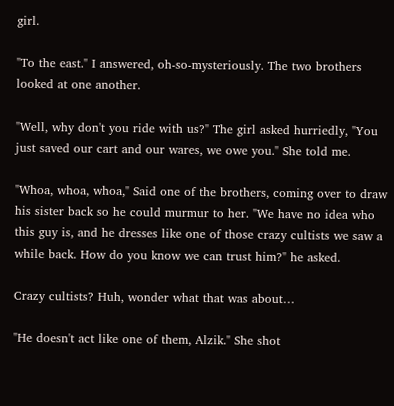girl.

"To the east." I answered, oh-so-mysteriously. The two brothers looked at one another.

"Well, why don't you ride with us?" The girl asked hurriedly, "You just saved our cart and our wares, we owe you." She told me.

"Whoa, whoa, whoa," Said one of the brothers, coming over to draw his sister back so he could murmur to her. "We have no idea who this guy is, and he dresses like one of those crazy cultists we saw a while back. How do you know we can trust him?" he asked.

Crazy cultists? Huh, wonder what that was about…

"He doesn't act like one of them, Alzik." She shot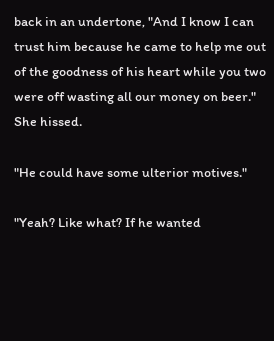back in an undertone, "And I know I can trust him because he came to help me out of the goodness of his heart while you two were off wasting all our money on beer." She hissed.

"He could have some ulterior motives."

"Yeah? Like what? If he wanted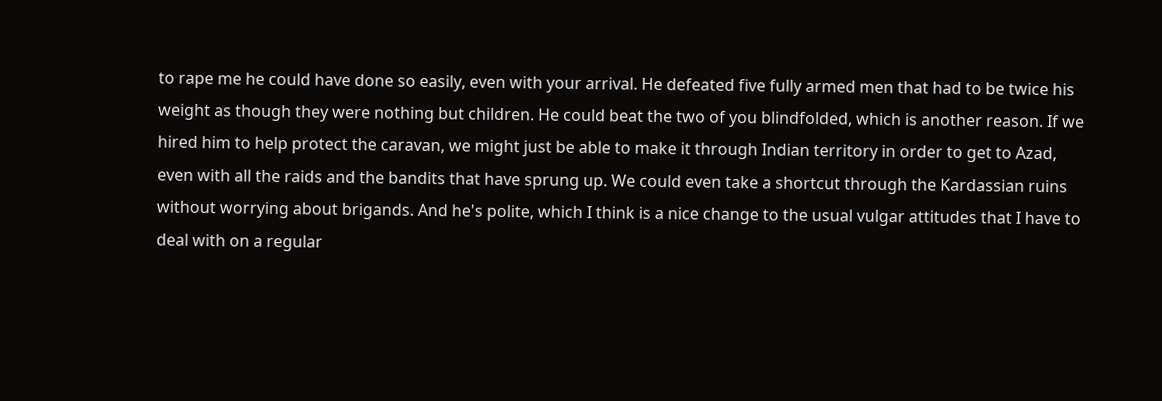to rape me he could have done so easily, even with your arrival. He defeated five fully armed men that had to be twice his weight as though they were nothing but children. He could beat the two of you blindfolded, which is another reason. If we hired him to help protect the caravan, we might just be able to make it through Indian territory in order to get to Azad, even with all the raids and the bandits that have sprung up. We could even take a shortcut through the Kardassian ruins without worrying about brigands. And he's polite, which I think is a nice change to the usual vulgar attitudes that I have to deal with on a regular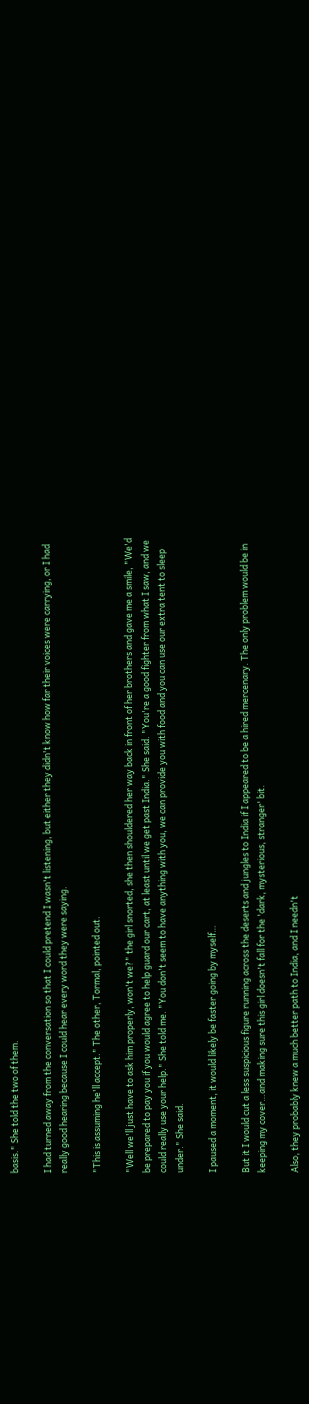basis." She told the two of them.

I had turned away from the conversation so that I could pretend I wasn't listening, but either they didn't know how far their voices were carrying, or I had really good hearing because I could hear every word they were saying.

"This is assuming he'll accept." The other, Tormal, pointed out.

"Well we'll just have to ask him properly, won't we?" the girl snorted, she then shouldered her way back in front of her brothers and gave me a smile, "We'd be prepared to pay you if you would agree to help guard our cart, at least until we get past India." She said. "You're a good fighter from what I saw, and we could really use your help." She told me. "You don't seem to have anything with you, we can provide you with food and you can use our extra tent to sleep under." She said.

I paused a moment, it would likely be faster going by myself…

But it I would cut a less suspicious figure running across the deserts and jungles to India if I appeared to be a hired mercenary. The only problem would be in keeping my cover…and making sure this girl doesn't fall for the 'dark, mysterious, stranger' bit.

Also, they probably knew a much better path to India, and I needn't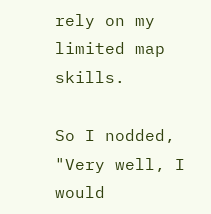rely on my limited map skills.

So I nodded, "Very well, I would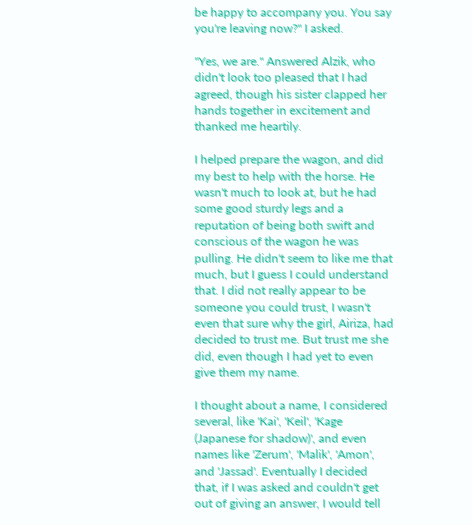be happy to accompany you. You say you're leaving now?" I asked.

"Yes, we are." Answered Alzik, who didn't look too pleased that I had agreed, though his sister clapped her hands together in excitement and thanked me heartily.

I helped prepare the wagon, and did my best to help with the horse. He wasn't much to look at, but he had some good sturdy legs and a reputation of being both swift and conscious of the wagon he was pulling. He didn't seem to like me that much, but I guess I could understand that. I did not really appear to be someone you could trust, I wasn't even that sure why the girl, Airiza, had decided to trust me. But trust me she did, even though I had yet to even give them my name.

I thought about a name, I considered several, like 'Kai', 'Keil', 'Kage (Japanese for shadow)', and even names like 'Zerum', 'Malik', 'Amon', and 'Jassad'. Eventually I decided that, if I was asked and couldn't get out of giving an answer, I would tell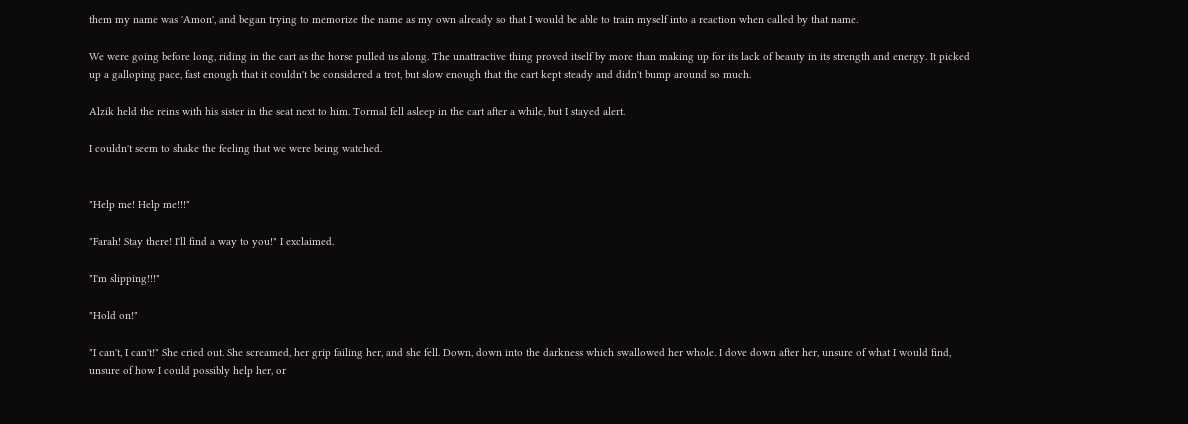them my name was 'Amon', and began trying to memorize the name as my own already so that I would be able to train myself into a reaction when called by that name.

We were going before long, riding in the cart as the horse pulled us along. The unattractive thing proved itself by more than making up for its lack of beauty in its strength and energy. It picked up a galloping pace, fast enough that it couldn't be considered a trot, but slow enough that the cart kept steady and didn't bump around so much.

Alzik held the reins with his sister in the seat next to him. Tormal fell asleep in the cart after a while, but I stayed alert.

I couldn't seem to shake the feeling that we were being watched.


"Help me! Help me!!!"

"Farah! Stay there! I'll find a way to you!" I exclaimed.

"I'm slipping!!!"

"Hold on!"

"I can't, I can't!" She cried out. She screamed, her grip failing her, and she fell. Down, down into the darkness which swallowed her whole. I dove down after her, unsure of what I would find, unsure of how I could possibly help her, or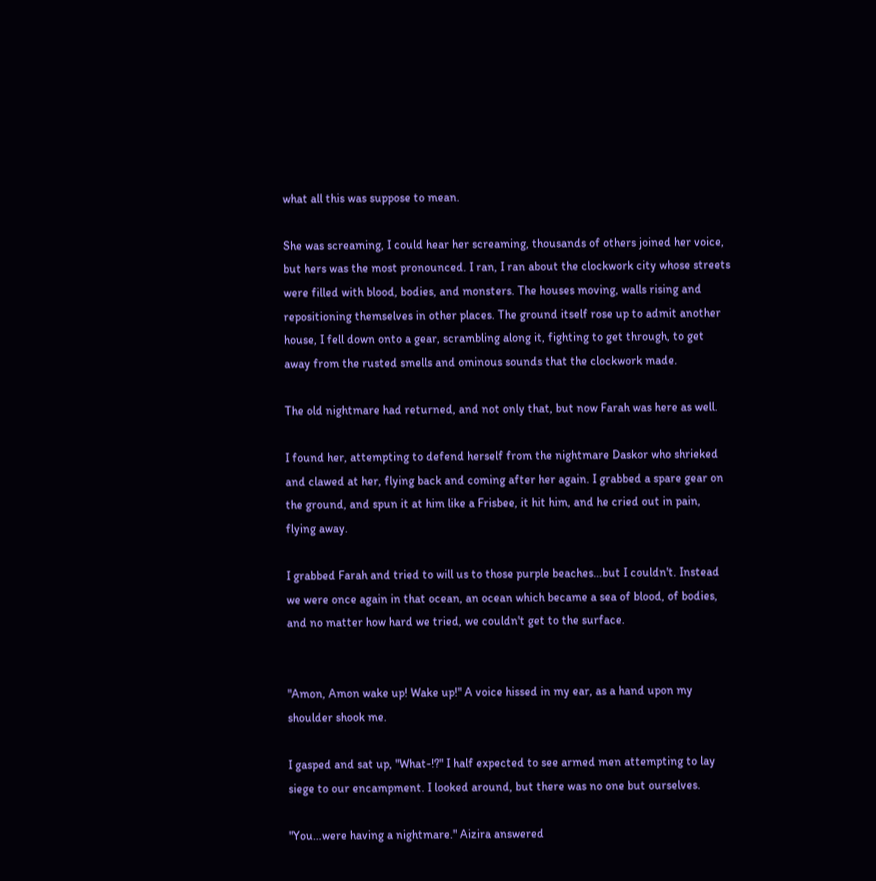what all this was suppose to mean.

She was screaming, I could hear her screaming, thousands of others joined her voice, but hers was the most pronounced. I ran, I ran about the clockwork city whose streets were filled with blood, bodies, and monsters. The houses moving, walls rising and repositioning themselves in other places. The ground itself rose up to admit another house, I fell down onto a gear, scrambling along it, fighting to get through, to get away from the rusted smells and ominous sounds that the clockwork made.

The old nightmare had returned, and not only that, but now Farah was here as well.

I found her, attempting to defend herself from the nightmare Daskor who shrieked and clawed at her, flying back and coming after her again. I grabbed a spare gear on the ground, and spun it at him like a Frisbee, it hit him, and he cried out in pain, flying away.

I grabbed Farah and tried to will us to those purple beaches…but I couldn't. Instead we were once again in that ocean, an ocean which became a sea of blood, of bodies, and no matter how hard we tried, we couldn't get to the surface.


"Amon, Amon wake up! Wake up!" A voice hissed in my ear, as a hand upon my shoulder shook me.

I gasped and sat up, "What-!?" I half expected to see armed men attempting to lay siege to our encampment. I looked around, but there was no one but ourselves.

"You…were having a nightmare." Aizira answered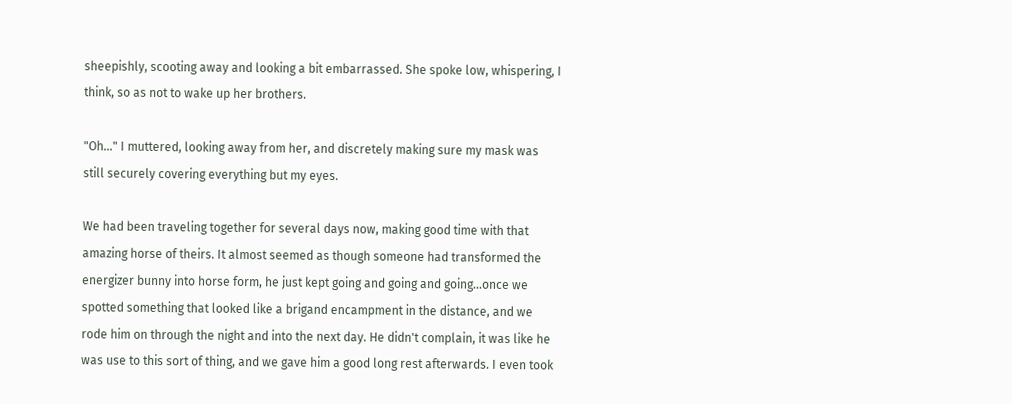sheepishly, scooting away and looking a bit embarrassed. She spoke low, whispering, I think, so as not to wake up her brothers.

"Oh…" I muttered, looking away from her, and discretely making sure my mask was still securely covering everything but my eyes.

We had been traveling together for several days now, making good time with that amazing horse of theirs. It almost seemed as though someone had transformed the energizer bunny into horse form, he just kept going and going and going…once we spotted something that looked like a brigand encampment in the distance, and we rode him on through the night and into the next day. He didn't complain, it was like he was use to this sort of thing, and we gave him a good long rest afterwards. I even took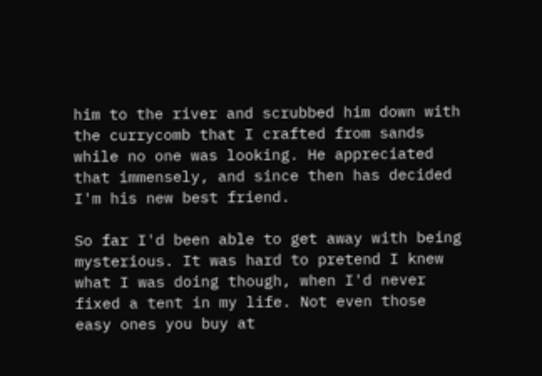him to the river and scrubbed him down with the currycomb that I crafted from sands while no one was looking. He appreciated that immensely, and since then has decided I'm his new best friend.

So far I'd been able to get away with being mysterious. It was hard to pretend I knew what I was doing though, when I'd never fixed a tent in my life. Not even those easy ones you buy at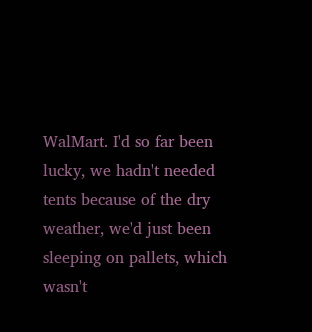WalMart. I'd so far been lucky, we hadn't needed tents because of the dry weather, we'd just been sleeping on pallets, which wasn't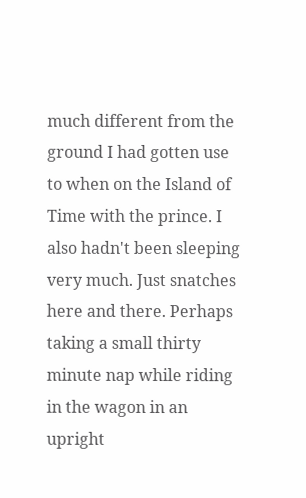much different from the ground I had gotten use to when on the Island of Time with the prince. I also hadn't been sleeping very much. Just snatches here and there. Perhaps taking a small thirty minute nap while riding in the wagon in an upright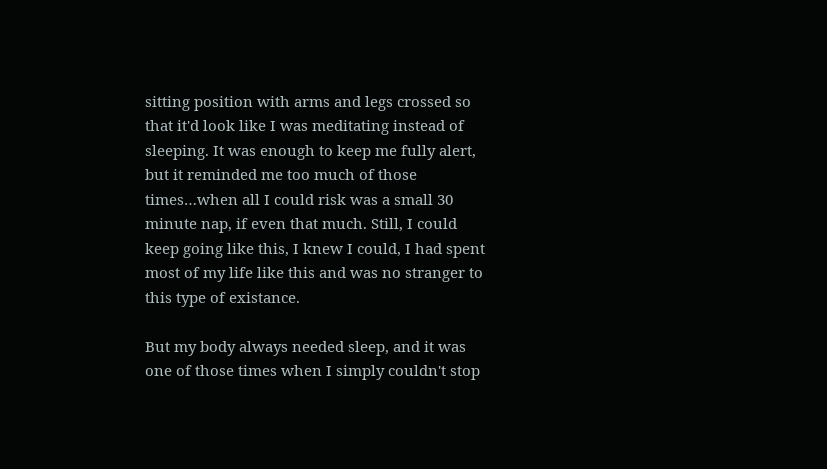sitting position with arms and legs crossed so that it'd look like I was meditating instead of sleeping. It was enough to keep me fully alert, but it reminded me too much of those times…when all I could risk was a small 30 minute nap, if even that much. Still, I could keep going like this, I knew I could, I had spent most of my life like this and was no stranger to this type of existance.

But my body always needed sleep, and it was one of those times when I simply couldn't stop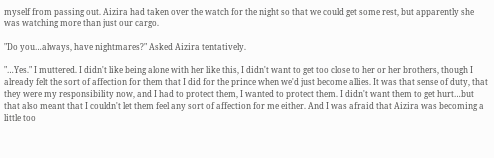myself from passing out. Aizira had taken over the watch for the night so that we could get some rest, but apparently she was watching more than just our cargo.

"Do you…always, have nightmares?" Asked Aizira tentatively.

"…Yes." I muttered. I didn't like being alone with her like this, I didn't want to get too close to her or her brothers, though I already felt the sort of affection for them that I did for the prince when we'd just become allies. It was that sense of duty, that they were my responsibility now, and I had to protect them, I wanted to protect them. I didn't want them to get hurt…but that also meant that I couldn't let them feel any sort of affection for me either. And I was afraid that Aizira was becoming a little too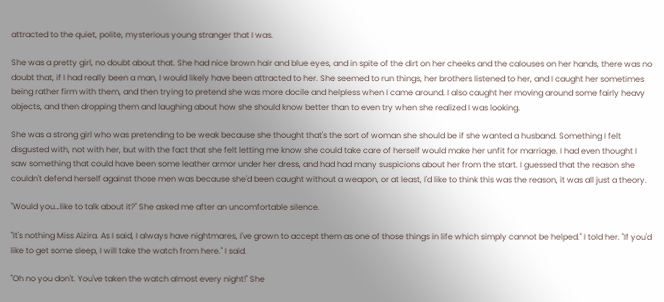attracted to the quiet, polite, mysterious young stranger that I was.

She was a pretty girl, no doubt about that. She had nice brown hair and blue eyes, and in spite of the dirt on her cheeks and the calouses on her hands, there was no doubt that, if I had really been a man, I would likely have been attracted to her. She seemed to run things, her brothers listened to her, and I caught her sometimes being rather firm with them, and then trying to pretend she was more docile and helpless when I came around. I also caught her moving around some fairly heavy objects, and then dropping them and laughing about how she should know better than to even try when she realized I was looking.

She was a strong girl who was pretending to be weak because she thought that's the sort of woman she should be if she wanted a husband. Something I felt disgusted with, not with her, but with the fact that she felt letting me know she could take care of herself would make her unfit for marriage. I had even thought I saw something that could have been some leather armor under her dress, and had had many suspicions about her from the start. I guessed that the reason she couldn't defend herself against those men was because she'd been caught without a weapon, or at least, I'd like to think this was the reason, it was all just a theory.

"Would you…like to talk about it?" She asked me after an uncomfortable silence.

"It's nothing Miss Aizira. As I said, I always have nightmares, I've grown to accept them as one of those things in life which simply cannot be helped." I told her. "If you'd like to get some sleep, I will take the watch from here." I said.

"Oh no you don't. You've taken the watch almost every night!" She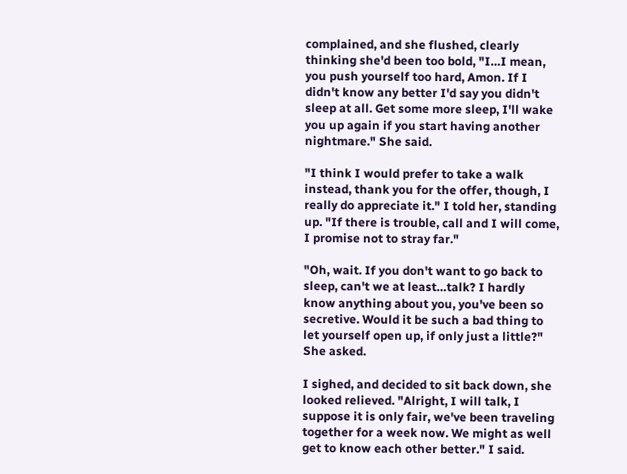complained, and she flushed, clearly thinking she'd been too bold, "I…I mean, you push yourself too hard, Amon. If I didn't know any better I'd say you didn't sleep at all. Get some more sleep, I'll wake you up again if you start having another nightmare." She said.

"I think I would prefer to take a walk instead, thank you for the offer, though, I really do appreciate it." I told her, standing up. "If there is trouble, call and I will come, I promise not to stray far."

"Oh, wait. If you don't want to go back to sleep, can't we at least…talk? I hardly know anything about you, you've been so secretive. Would it be such a bad thing to let yourself open up, if only just a little?" She asked.

I sighed, and decided to sit back down, she looked relieved. "Alright, I will talk, I suppose it is only fair, we've been traveling together for a week now. We might as well get to know each other better." I said.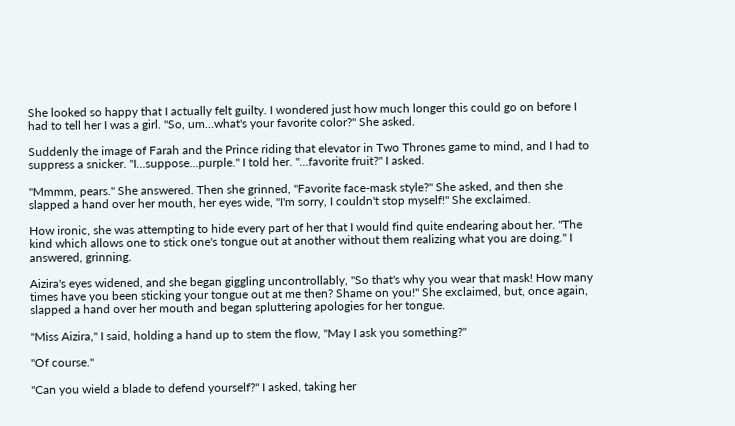She looked so happy that I actually felt guilty. I wondered just how much longer this could go on before I had to tell her I was a girl. "So, um…what's your favorite color?" She asked.

Suddenly the image of Farah and the Prince riding that elevator in Two Thrones game to mind, and I had to suppress a snicker. "I…suppose…purple." I told her. "…favorite fruit?" I asked.

"Mmmm, pears." She answered. Then she grinned, "Favorite face-mask style?" She asked, and then she slapped a hand over her mouth, her eyes wide, "I'm sorry, I couldn't stop myself!" She exclaimed.

How ironic, she was attempting to hide every part of her that I would find quite endearing about her. "The kind which allows one to stick one's tongue out at another without them realizing what you are doing." I answered, grinning.

Aizira's eyes widened, and she began giggling uncontrollably, "So that's why you wear that mask! How many times have you been sticking your tongue out at me then? Shame on you!" She exclaimed, but, once again, slapped a hand over her mouth and began spluttering apologies for her tongue.

"Miss Aizira," I said, holding a hand up to stem the flow, "May I ask you something?"

"Of course."

"Can you wield a blade to defend yourself?" I asked, taking her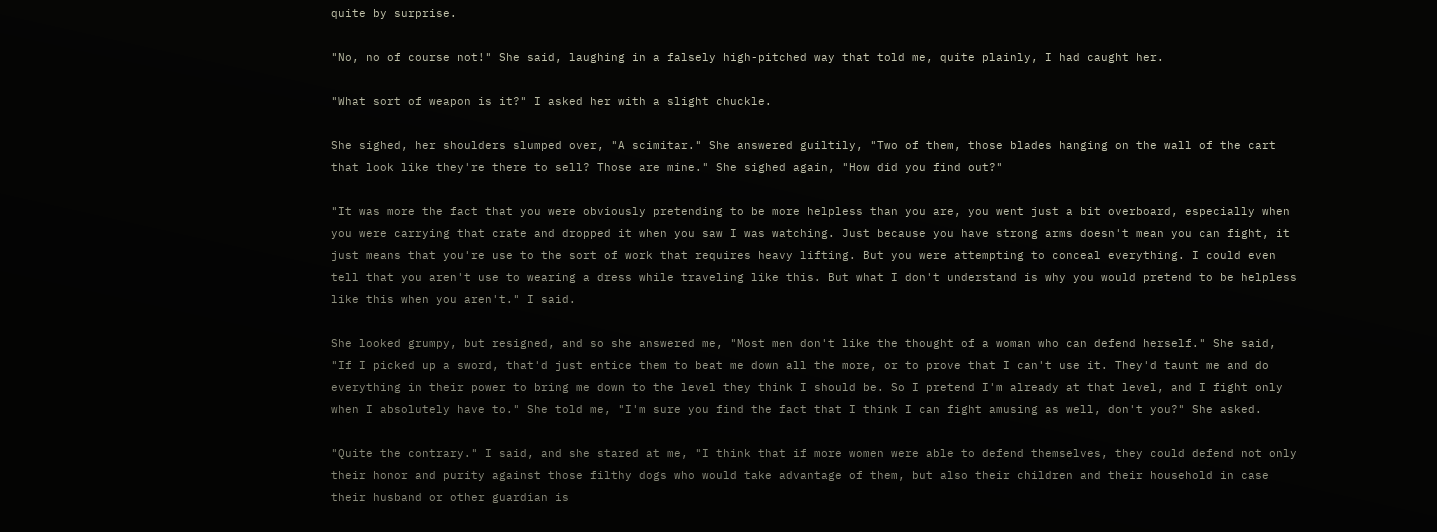quite by surprise.

"No, no of course not!" She said, laughing in a falsely high-pitched way that told me, quite plainly, I had caught her.

"What sort of weapon is it?" I asked her with a slight chuckle.

She sighed, her shoulders slumped over, "A scimitar." She answered guiltily, "Two of them, those blades hanging on the wall of the cart that look like they're there to sell? Those are mine." She sighed again, "How did you find out?"

"It was more the fact that you were obviously pretending to be more helpless than you are, you went just a bit overboard, especially when you were carrying that crate and dropped it when you saw I was watching. Just because you have strong arms doesn't mean you can fight, it just means that you're use to the sort of work that requires heavy lifting. But you were attempting to conceal everything. I could even tell that you aren't use to wearing a dress while traveling like this. But what I don't understand is why you would pretend to be helpless like this when you aren't." I said.

She looked grumpy, but resigned, and so she answered me, "Most men don't like the thought of a woman who can defend herself." She said, "If I picked up a sword, that'd just entice them to beat me down all the more, or to prove that I can't use it. They'd taunt me and do everything in their power to bring me down to the level they think I should be. So I pretend I'm already at that level, and I fight only when I absolutely have to." She told me, "I'm sure you find the fact that I think I can fight amusing as well, don't you?" She asked.

"Quite the contrary." I said, and she stared at me, "I think that if more women were able to defend themselves, they could defend not only their honor and purity against those filthy dogs who would take advantage of them, but also their children and their household in case their husband or other guardian is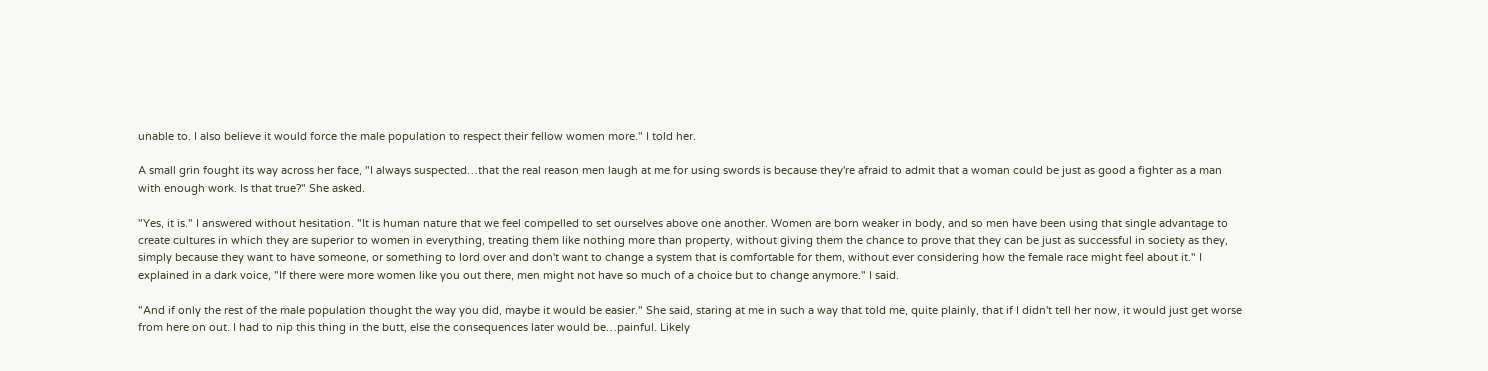unable to. I also believe it would force the male population to respect their fellow women more." I told her.

A small grin fought its way across her face, "I always suspected…that the real reason men laugh at me for using swords is because they're afraid to admit that a woman could be just as good a fighter as a man with enough work. Is that true?" She asked.

"Yes, it is." I answered without hesitation. "It is human nature that we feel compelled to set ourselves above one another. Women are born weaker in body, and so men have been using that single advantage to create cultures in which they are superior to women in everything, treating them like nothing more than property, without giving them the chance to prove that they can be just as successful in society as they, simply because they want to have someone, or something to lord over and don't want to change a system that is comfortable for them, without ever considering how the female race might feel about it." I explained in a dark voice, "If there were more women like you out there, men might not have so much of a choice but to change anymore." I said.

"And if only the rest of the male population thought the way you did, maybe it would be easier." She said, staring at me in such a way that told me, quite plainly, that if I didn't tell her now, it would just get worse from here on out. I had to nip this thing in the butt, else the consequences later would be…painful. Likely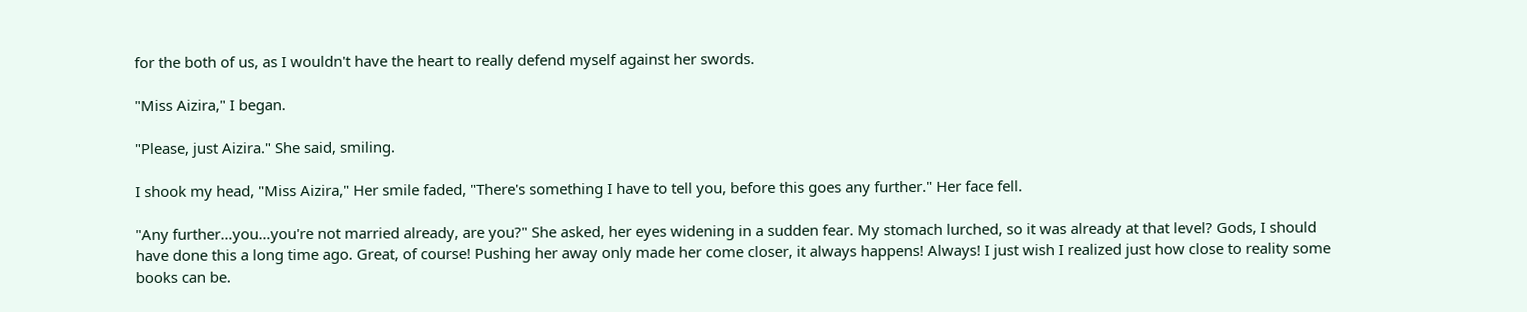for the both of us, as I wouldn't have the heart to really defend myself against her swords.

"Miss Aizira," I began.

"Please, just Aizira." She said, smiling.

I shook my head, "Miss Aizira," Her smile faded, "There's something I have to tell you, before this goes any further." Her face fell.

"Any further…you…you're not married already, are you?" She asked, her eyes widening in a sudden fear. My stomach lurched, so it was already at that level? Gods, I should have done this a long time ago. Great, of course! Pushing her away only made her come closer, it always happens! Always! I just wish I realized just how close to reality some books can be.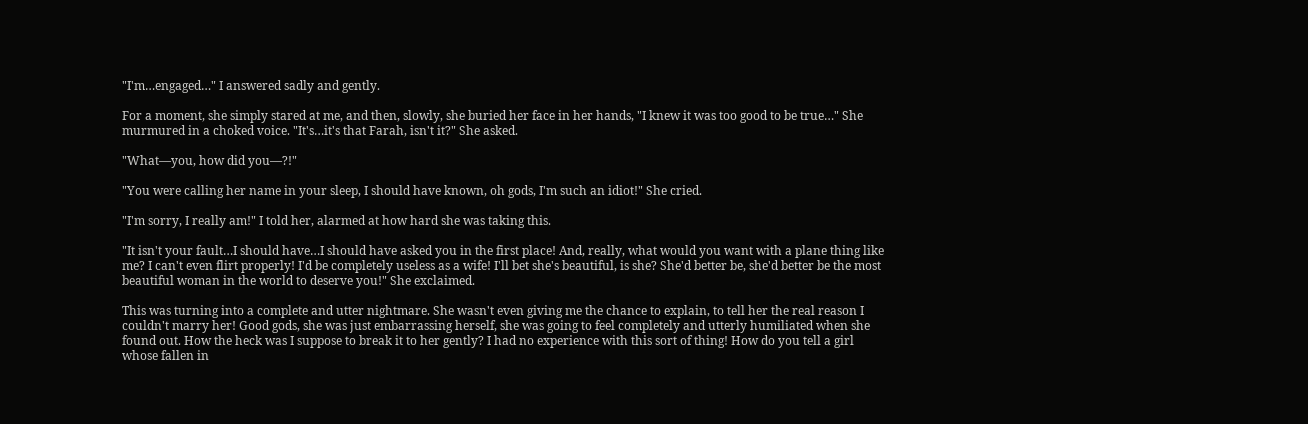"I'm…engaged…" I answered sadly and gently.

For a moment, she simply stared at me, and then, slowly, she buried her face in her hands, "I knew it was too good to be true…" She murmured in a choked voice. "It's…it's that Farah, isn't it?" She asked.

"What—you, how did you—?!"

"You were calling her name in your sleep, I should have known, oh gods, I'm such an idiot!" She cried.

"I'm sorry, I really am!" I told her, alarmed at how hard she was taking this.

"It isn't your fault…I should have…I should have asked you in the first place! And, really, what would you want with a plane thing like me? I can't even flirt properly! I'd be completely useless as a wife! I'll bet she's beautiful, is she? She'd better be, she'd better be the most beautiful woman in the world to deserve you!" She exclaimed.

This was turning into a complete and utter nightmare. She wasn't even giving me the chance to explain, to tell her the real reason I couldn't marry her! Good gods, she was just embarrassing herself, she was going to feel completely and utterly humiliated when she found out. How the heck was I suppose to break it to her gently? I had no experience with this sort of thing! How do you tell a girl whose fallen in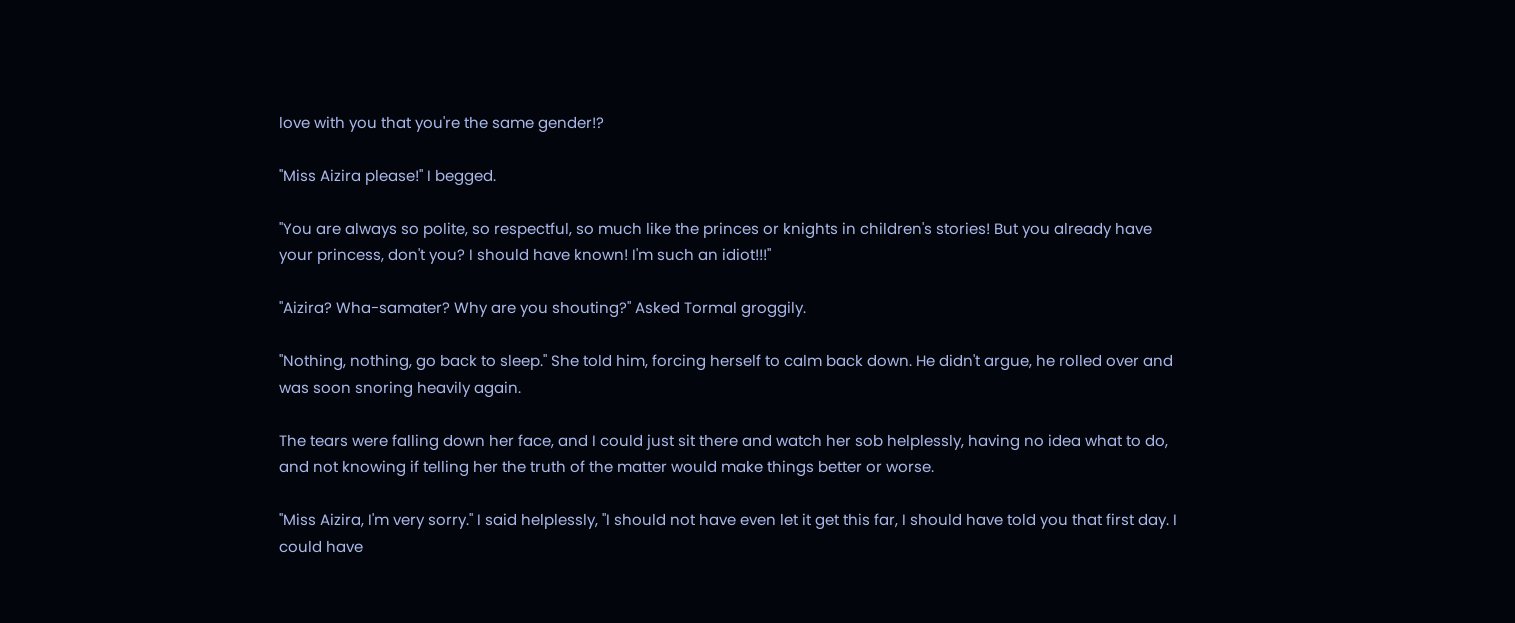love with you that you're the same gender!?

"Miss Aizira please!" I begged.

"You are always so polite, so respectful, so much like the princes or knights in children's stories! But you already have your princess, don't you? I should have known! I'm such an idiot!!!"

"Aizira? Wha-samater? Why are you shouting?" Asked Tormal groggily.

"Nothing, nothing, go back to sleep." She told him, forcing herself to calm back down. He didn't argue, he rolled over and was soon snoring heavily again.

The tears were falling down her face, and I could just sit there and watch her sob helplessly, having no idea what to do, and not knowing if telling her the truth of the matter would make things better or worse.

"Miss Aizira, I'm very sorry." I said helplessly, "I should not have even let it get this far, I should have told you that first day. I could have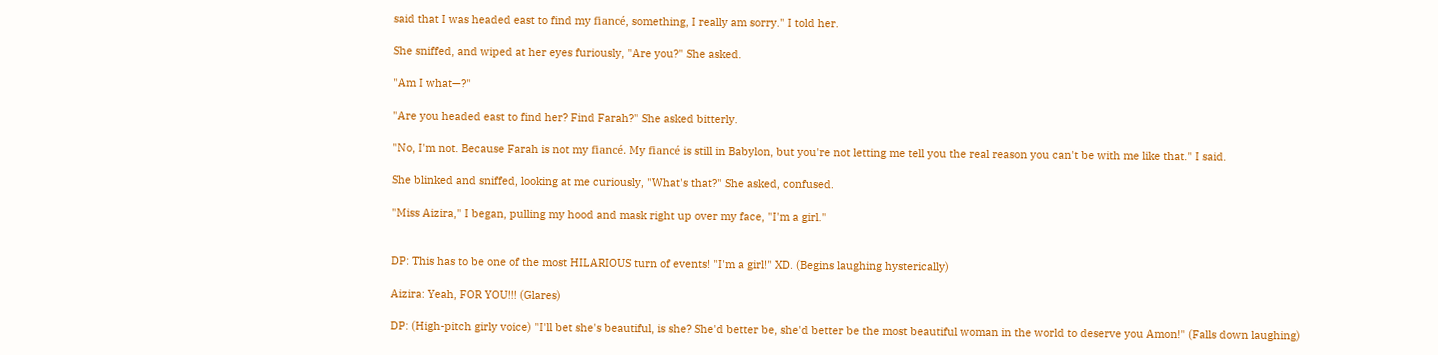said that I was headed east to find my fiancé, something, I really am sorry." I told her.

She sniffed, and wiped at her eyes furiously, "Are you?" She asked.

"Am I what—?"

"Are you headed east to find her? Find Farah?" She asked bitterly.

"No, I'm not. Because Farah is not my fiancé. My fiancé is still in Babylon, but you're not letting me tell you the real reason you can't be with me like that." I said.

She blinked and sniffed, looking at me curiously, "What's that?" She asked, confused.

"Miss Aizira," I began, pulling my hood and mask right up over my face, "I'm a girl."


DP: This has to be one of the most HILARIOUS turn of events! "I'm a girl!" XD. (Begins laughing hysterically)

Aizira: Yeah, FOR YOU!!! (Glares)

DP: (High-pitch girly voice) "I'll bet she's beautiful, is she? She'd better be, she'd better be the most beautiful woman in the world to deserve you Amon!" (Falls down laughing)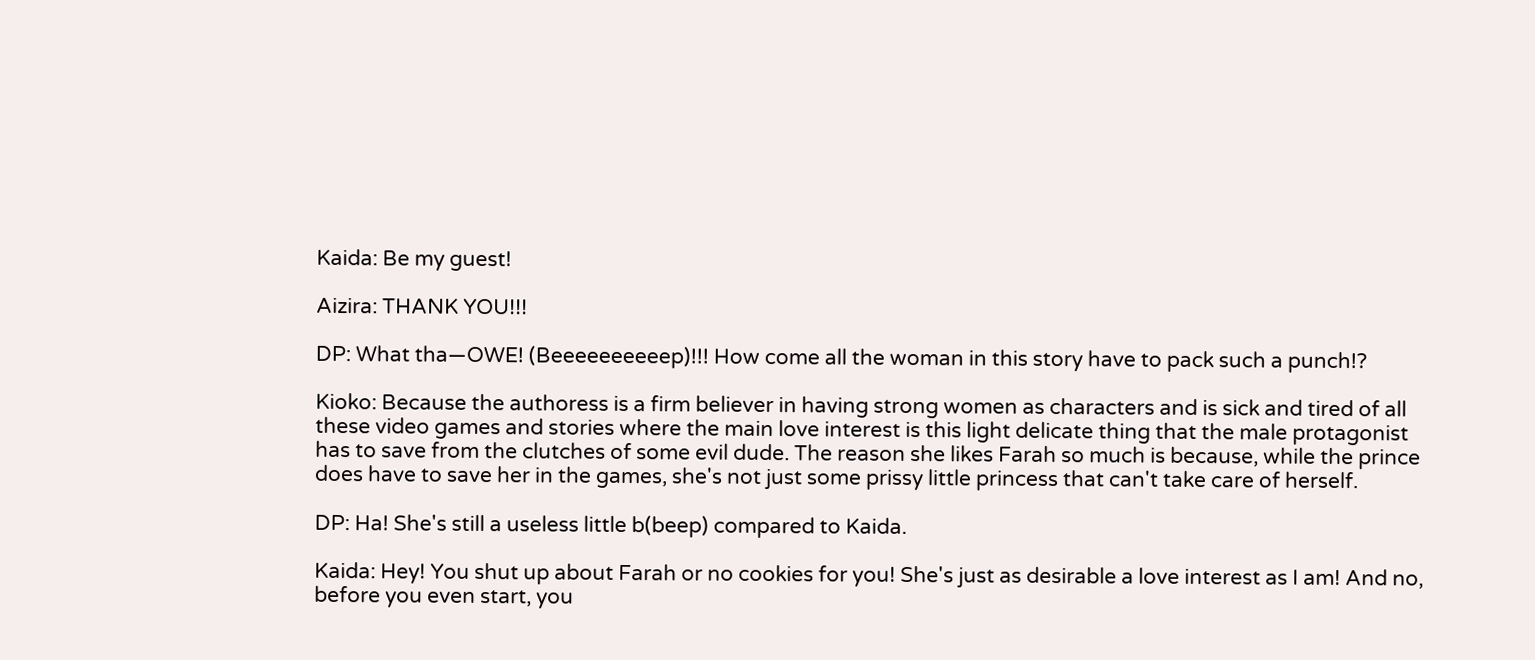Kaida: Be my guest!

Aizira: THANK YOU!!!

DP: What tha—OWE! (Beeeeeeeeeep)!!! How come all the woman in this story have to pack such a punch!?

Kioko: Because the authoress is a firm believer in having strong women as characters and is sick and tired of all these video games and stories where the main love interest is this light delicate thing that the male protagonist has to save from the clutches of some evil dude. The reason she likes Farah so much is because, while the prince does have to save her in the games, she's not just some prissy little princess that can't take care of herself.

DP: Ha! She's still a useless little b(beep) compared to Kaida.

Kaida: Hey! You shut up about Farah or no cookies for you! She's just as desirable a love interest as I am! And no, before you even start, you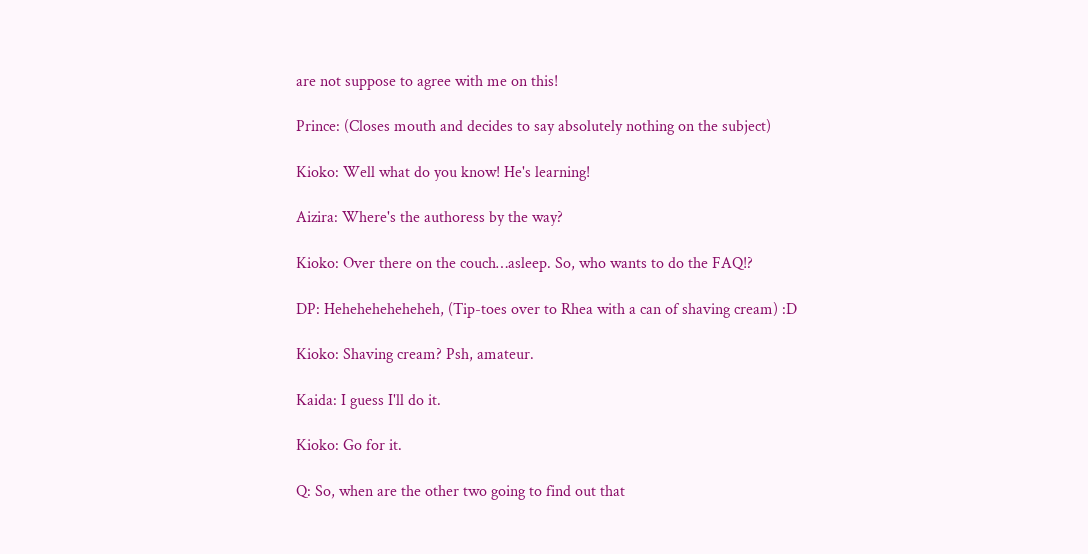are not suppose to agree with me on this!

Prince: (Closes mouth and decides to say absolutely nothing on the subject)

Kioko: Well what do you know! He's learning!

Aizira: Where's the authoress by the way?

Kioko: Over there on the couch…asleep. So, who wants to do the FAQ!?

DP: Heheheheheheheh, (Tip-toes over to Rhea with a can of shaving cream) :D

Kioko: Shaving cream? Psh, amateur.

Kaida: I guess I'll do it.

Kioko: Go for it.

Q: So, when are the other two going to find out that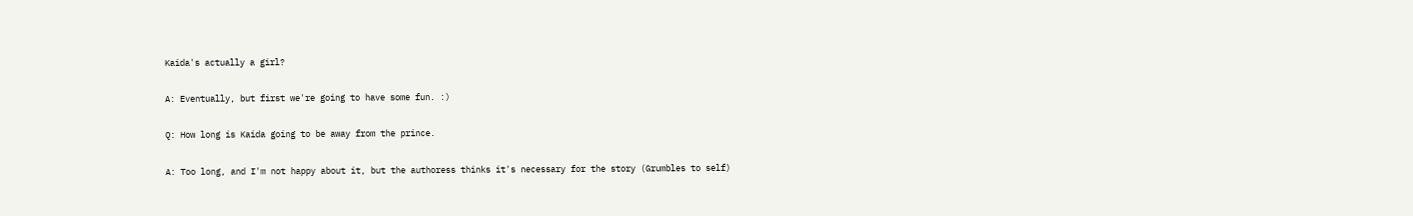Kaida's actually a girl?

A: Eventually, but first we're going to have some fun. :)

Q: How long is Kaida going to be away from the prince.

A: Too long, and I'm not happy about it, but the authoress thinks it's necessary for the story (Grumbles to self)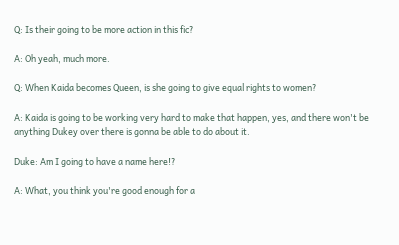Q: Is their going to be more action in this fic?

A: Oh yeah, much more.

Q: When Kaida becomes Queen, is she going to give equal rights to women?

A: Kaida is going to be working very hard to make that happen, yes, and there won't be anything Dukey over there is gonna be able to do about it.

Duke: Am I going to have a name here!?

A: What, you think you're good enough for a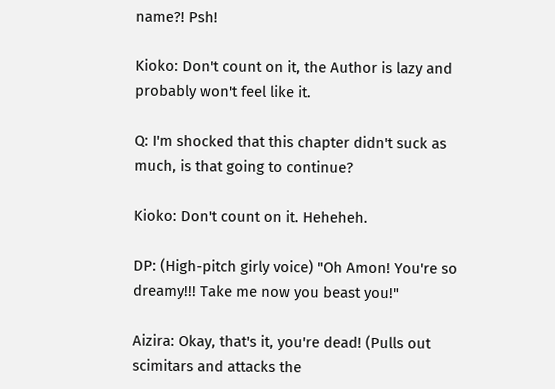name?! Psh!

Kioko: Don't count on it, the Author is lazy and probably won't feel like it.

Q: I'm shocked that this chapter didn't suck as much, is that going to continue?

Kioko: Don't count on it. Heheheh.

DP: (High-pitch girly voice) "Oh Amon! You're so dreamy!!! Take me now you beast you!"

Aizira: Okay, that's it, you're dead! (Pulls out scimitars and attacks the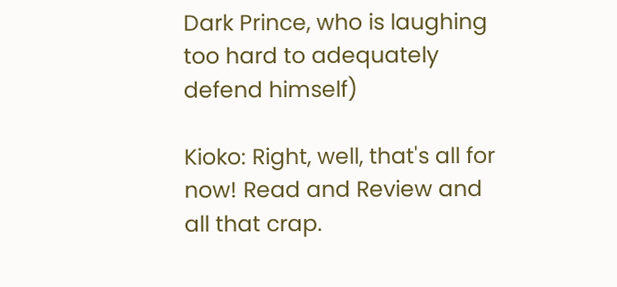Dark Prince, who is laughing too hard to adequately defend himself)

Kioko: Right, well, that's all for now! Read and Review and all that crap.